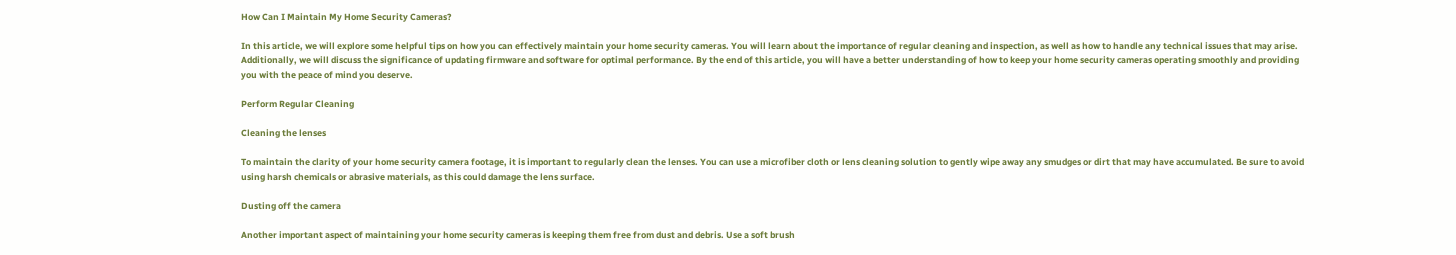How Can I Maintain My Home Security Cameras?

In this article, we will explore some helpful tips on how you can effectively maintain your home security cameras. You will learn about the importance of regular cleaning and inspection, as well as how to handle any technical issues that may arise. Additionally, we will discuss the significance of updating firmware and software for optimal performance. By the end of this article, you will have a better understanding of how to keep your home security cameras operating smoothly and providing you with the peace of mind you deserve.

Perform Regular Cleaning

Cleaning the lenses

To maintain the clarity of your home security camera footage, it is important to regularly clean the lenses. You can use a microfiber cloth or lens cleaning solution to gently wipe away any smudges or dirt that may have accumulated. Be sure to avoid using harsh chemicals or abrasive materials, as this could damage the lens surface.

Dusting off the camera

Another important aspect of maintaining your home security cameras is keeping them free from dust and debris. Use a soft brush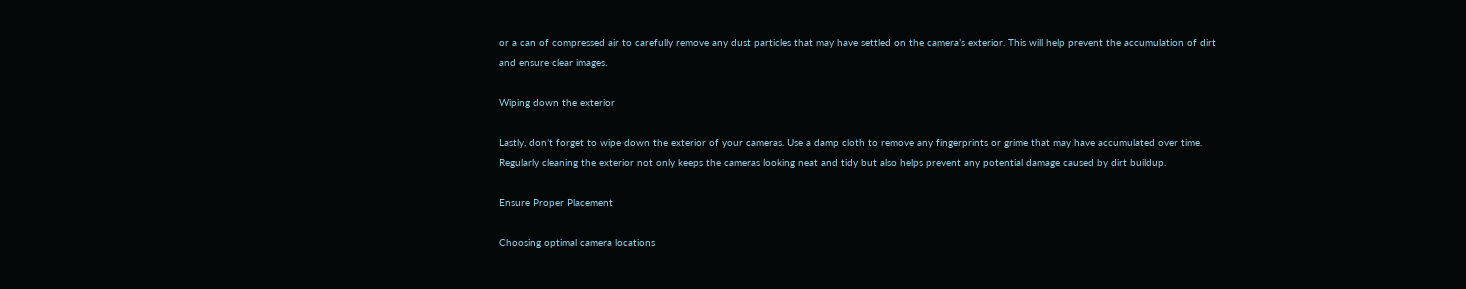or a can of compressed air to carefully remove any dust particles that may have settled on the camera’s exterior. This will help prevent the accumulation of dirt and ensure clear images.

Wiping down the exterior

Lastly, don’t forget to wipe down the exterior of your cameras. Use a damp cloth to remove any fingerprints or grime that may have accumulated over time. Regularly cleaning the exterior not only keeps the cameras looking neat and tidy but also helps prevent any potential damage caused by dirt buildup.

Ensure Proper Placement

Choosing optimal camera locations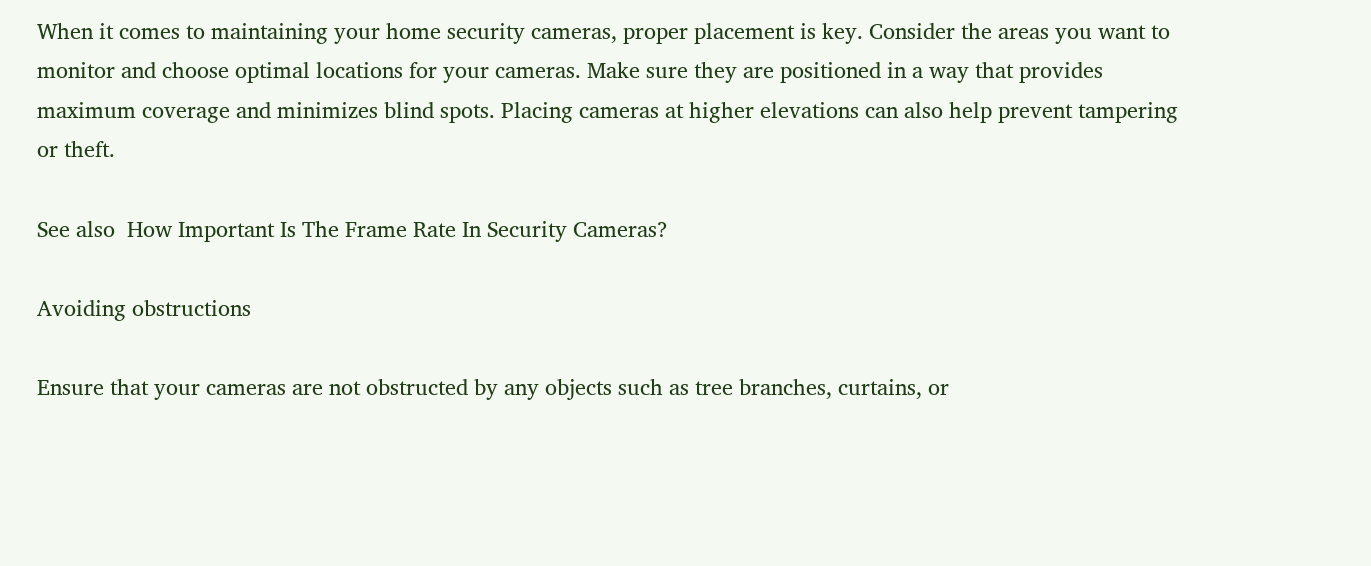When it comes to maintaining your home security cameras, proper placement is key. Consider the areas you want to monitor and choose optimal locations for your cameras. Make sure they are positioned in a way that provides maximum coverage and minimizes blind spots. Placing cameras at higher elevations can also help prevent tampering or theft.

See also  How Important Is The Frame Rate In Security Cameras?

Avoiding obstructions

Ensure that your cameras are not obstructed by any objects such as tree branches, curtains, or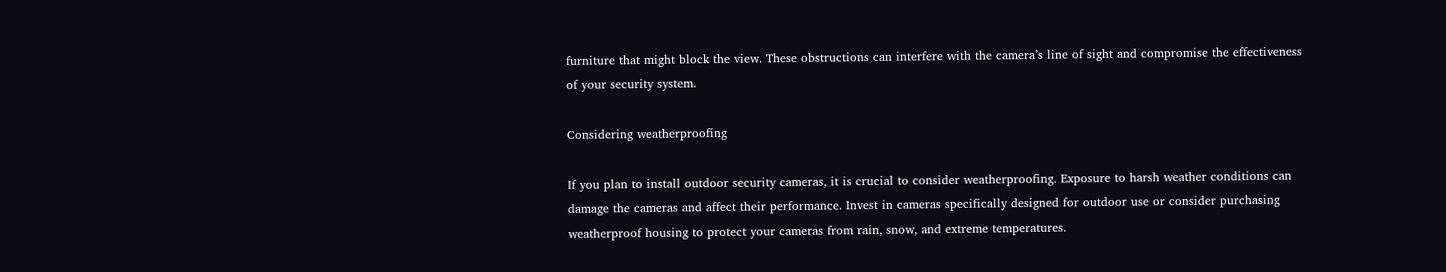furniture that might block the view. These obstructions can interfere with the camera’s line of sight and compromise the effectiveness of your security system.

Considering weatherproofing

If you plan to install outdoor security cameras, it is crucial to consider weatherproofing. Exposure to harsh weather conditions can damage the cameras and affect their performance. Invest in cameras specifically designed for outdoor use or consider purchasing weatherproof housing to protect your cameras from rain, snow, and extreme temperatures.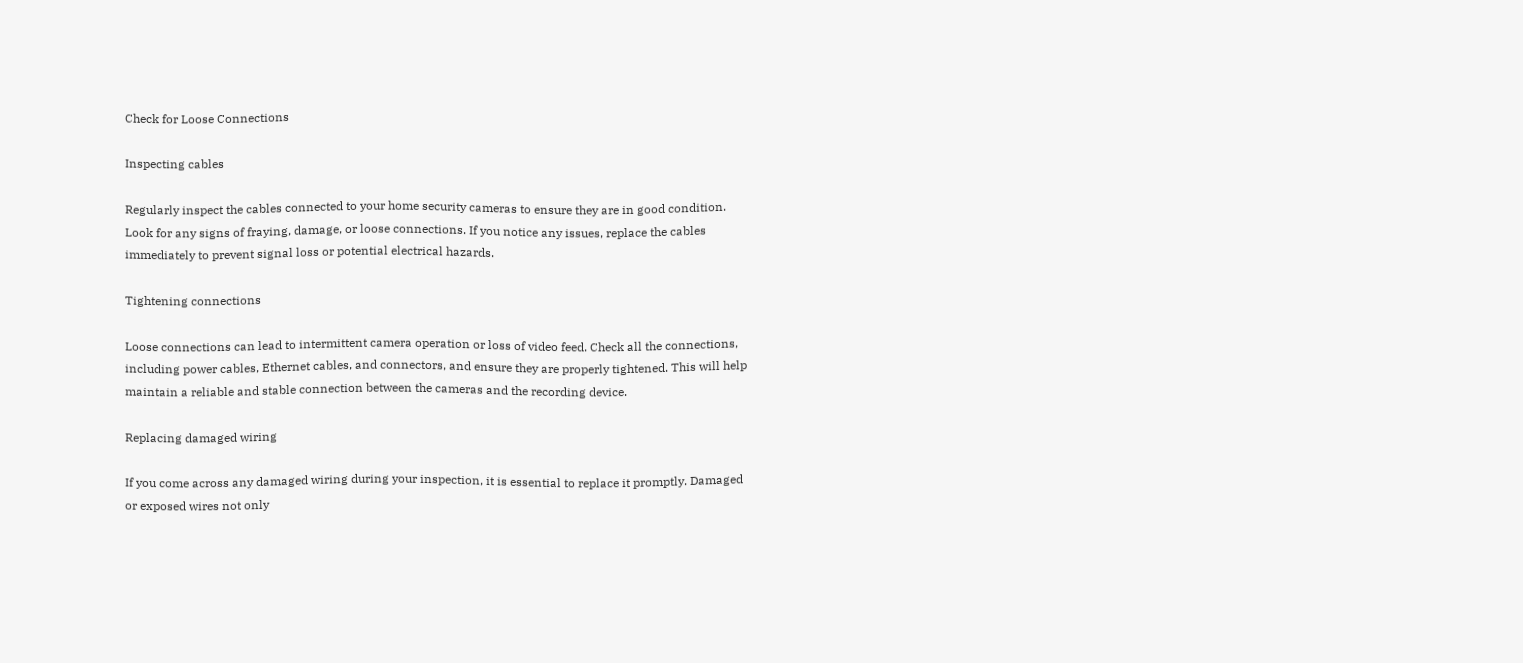Check for Loose Connections

Inspecting cables

Regularly inspect the cables connected to your home security cameras to ensure they are in good condition. Look for any signs of fraying, damage, or loose connections. If you notice any issues, replace the cables immediately to prevent signal loss or potential electrical hazards.

Tightening connections

Loose connections can lead to intermittent camera operation or loss of video feed. Check all the connections, including power cables, Ethernet cables, and connectors, and ensure they are properly tightened. This will help maintain a reliable and stable connection between the cameras and the recording device.

Replacing damaged wiring

If you come across any damaged wiring during your inspection, it is essential to replace it promptly. Damaged or exposed wires not only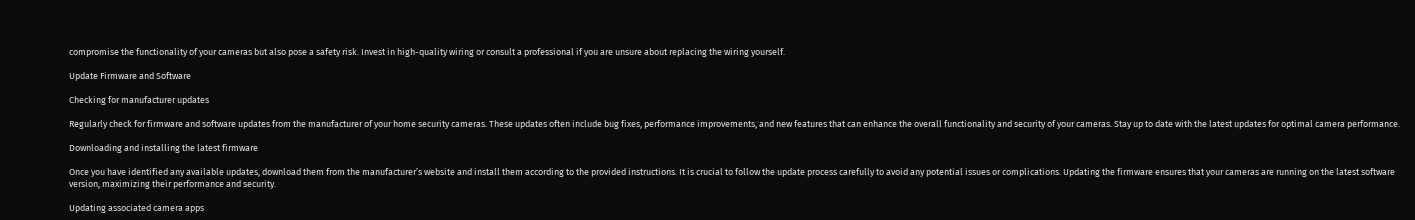compromise the functionality of your cameras but also pose a safety risk. Invest in high-quality wiring or consult a professional if you are unsure about replacing the wiring yourself.

Update Firmware and Software

Checking for manufacturer updates

Regularly check for firmware and software updates from the manufacturer of your home security cameras. These updates often include bug fixes, performance improvements, and new features that can enhance the overall functionality and security of your cameras. Stay up to date with the latest updates for optimal camera performance.

Downloading and installing the latest firmware

Once you have identified any available updates, download them from the manufacturer’s website and install them according to the provided instructions. It is crucial to follow the update process carefully to avoid any potential issues or complications. Updating the firmware ensures that your cameras are running on the latest software version, maximizing their performance and security.

Updating associated camera apps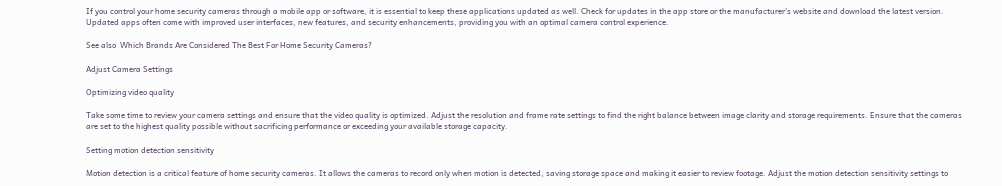If you control your home security cameras through a mobile app or software, it is essential to keep these applications updated as well. Check for updates in the app store or the manufacturer’s website and download the latest version. Updated apps often come with improved user interfaces, new features, and security enhancements, providing you with an optimal camera control experience.

See also  Which Brands Are Considered The Best For Home Security Cameras?

Adjust Camera Settings

Optimizing video quality

Take some time to review your camera settings and ensure that the video quality is optimized. Adjust the resolution and frame rate settings to find the right balance between image clarity and storage requirements. Ensure that the cameras are set to the highest quality possible without sacrificing performance or exceeding your available storage capacity.

Setting motion detection sensitivity

Motion detection is a critical feature of home security cameras. It allows the cameras to record only when motion is detected, saving storage space and making it easier to review footage. Adjust the motion detection sensitivity settings to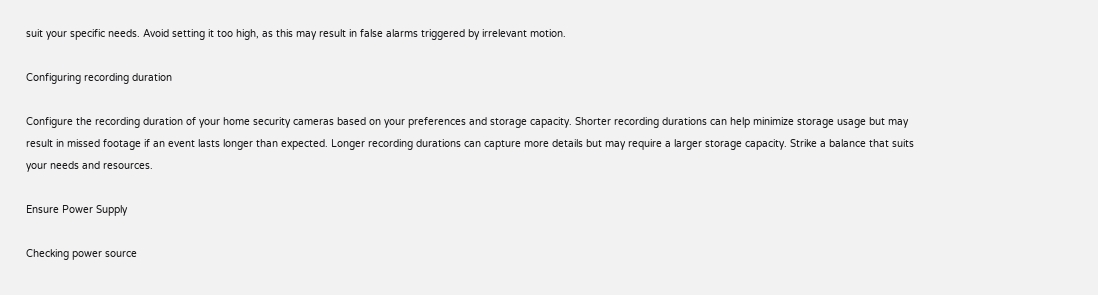suit your specific needs. Avoid setting it too high, as this may result in false alarms triggered by irrelevant motion.

Configuring recording duration

Configure the recording duration of your home security cameras based on your preferences and storage capacity. Shorter recording durations can help minimize storage usage but may result in missed footage if an event lasts longer than expected. Longer recording durations can capture more details but may require a larger storage capacity. Strike a balance that suits your needs and resources.

Ensure Power Supply

Checking power source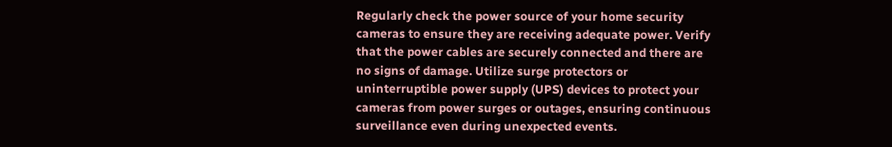Regularly check the power source of your home security cameras to ensure they are receiving adequate power. Verify that the power cables are securely connected and there are no signs of damage. Utilize surge protectors or uninterruptible power supply (UPS) devices to protect your cameras from power surges or outages, ensuring continuous surveillance even during unexpected events.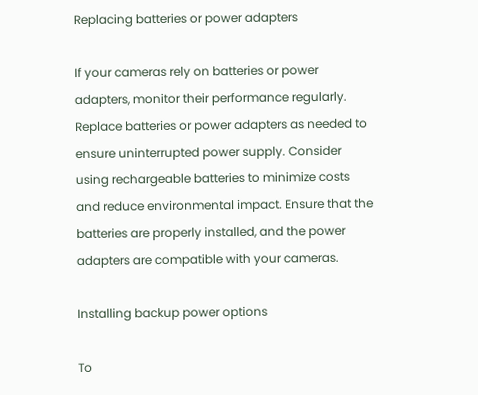Replacing batteries or power adapters

If your cameras rely on batteries or power adapters, monitor their performance regularly. Replace batteries or power adapters as needed to ensure uninterrupted power supply. Consider using rechargeable batteries to minimize costs and reduce environmental impact. Ensure that the batteries are properly installed, and the power adapters are compatible with your cameras.

Installing backup power options

To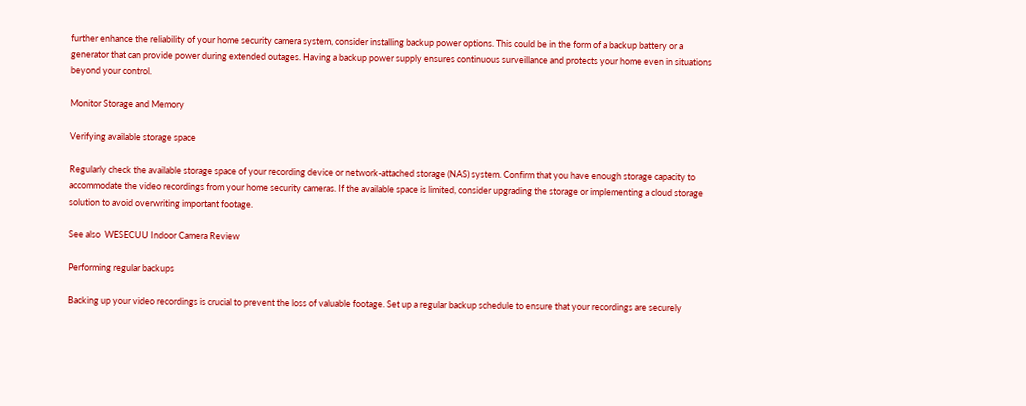further enhance the reliability of your home security camera system, consider installing backup power options. This could be in the form of a backup battery or a generator that can provide power during extended outages. Having a backup power supply ensures continuous surveillance and protects your home even in situations beyond your control.

Monitor Storage and Memory

Verifying available storage space

Regularly check the available storage space of your recording device or network-attached storage (NAS) system. Confirm that you have enough storage capacity to accommodate the video recordings from your home security cameras. If the available space is limited, consider upgrading the storage or implementing a cloud storage solution to avoid overwriting important footage.

See also  WESECUU Indoor Camera Review

Performing regular backups

Backing up your video recordings is crucial to prevent the loss of valuable footage. Set up a regular backup schedule to ensure that your recordings are securely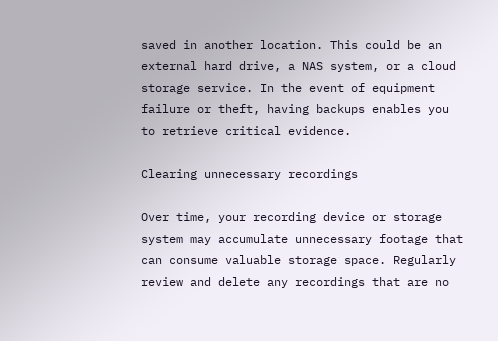saved in another location. This could be an external hard drive, a NAS system, or a cloud storage service. In the event of equipment failure or theft, having backups enables you to retrieve critical evidence.

Clearing unnecessary recordings

Over time, your recording device or storage system may accumulate unnecessary footage that can consume valuable storage space. Regularly review and delete any recordings that are no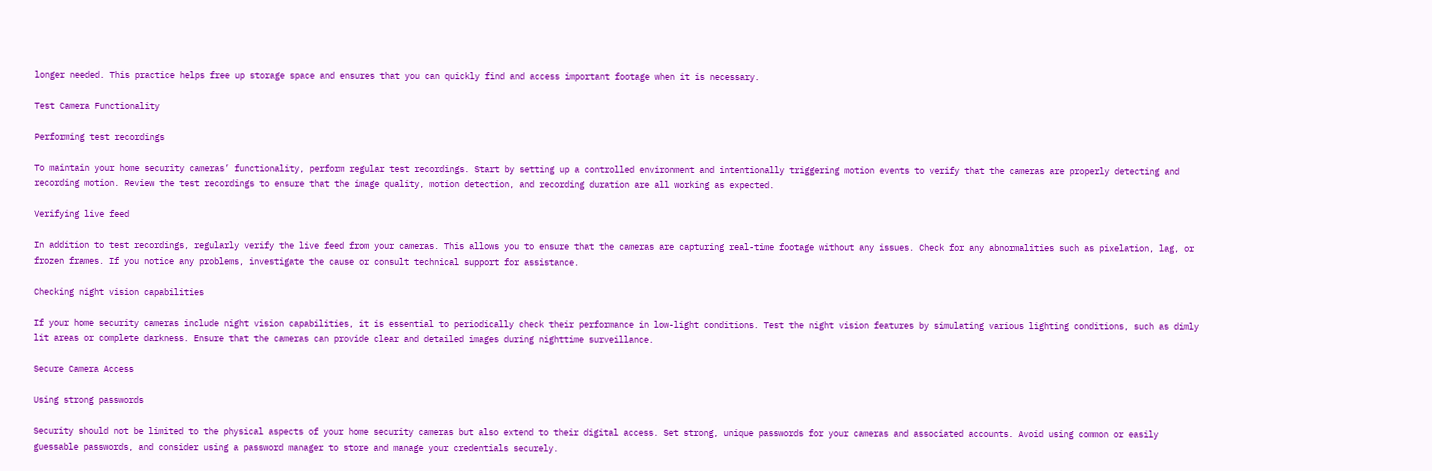longer needed. This practice helps free up storage space and ensures that you can quickly find and access important footage when it is necessary.

Test Camera Functionality

Performing test recordings

To maintain your home security cameras’ functionality, perform regular test recordings. Start by setting up a controlled environment and intentionally triggering motion events to verify that the cameras are properly detecting and recording motion. Review the test recordings to ensure that the image quality, motion detection, and recording duration are all working as expected.

Verifying live feed

In addition to test recordings, regularly verify the live feed from your cameras. This allows you to ensure that the cameras are capturing real-time footage without any issues. Check for any abnormalities such as pixelation, lag, or frozen frames. If you notice any problems, investigate the cause or consult technical support for assistance.

Checking night vision capabilities

If your home security cameras include night vision capabilities, it is essential to periodically check their performance in low-light conditions. Test the night vision features by simulating various lighting conditions, such as dimly lit areas or complete darkness. Ensure that the cameras can provide clear and detailed images during nighttime surveillance.

Secure Camera Access

Using strong passwords

Security should not be limited to the physical aspects of your home security cameras but also extend to their digital access. Set strong, unique passwords for your cameras and associated accounts. Avoid using common or easily guessable passwords, and consider using a password manager to store and manage your credentials securely.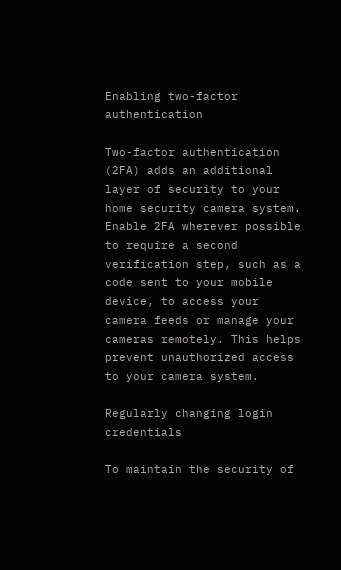Enabling two-factor authentication

Two-factor authentication (2FA) adds an additional layer of security to your home security camera system. Enable 2FA wherever possible to require a second verification step, such as a code sent to your mobile device, to access your camera feeds or manage your cameras remotely. This helps prevent unauthorized access to your camera system.

Regularly changing login credentials

To maintain the security of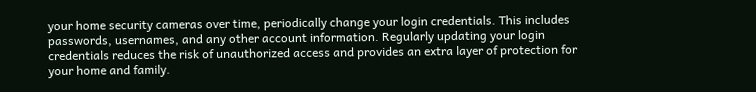your home security cameras over time, periodically change your login credentials. This includes passwords, usernames, and any other account information. Regularly updating your login credentials reduces the risk of unauthorized access and provides an extra layer of protection for your home and family.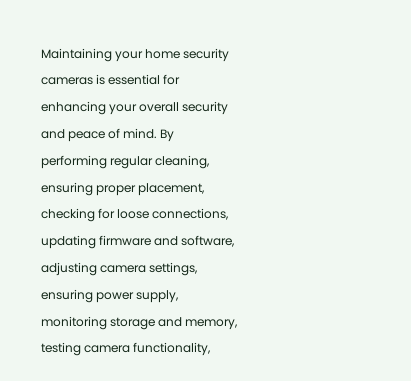Maintaining your home security cameras is essential for enhancing your overall security and peace of mind. By performing regular cleaning, ensuring proper placement, checking for loose connections, updating firmware and software, adjusting camera settings, ensuring power supply, monitoring storage and memory, testing camera functionality,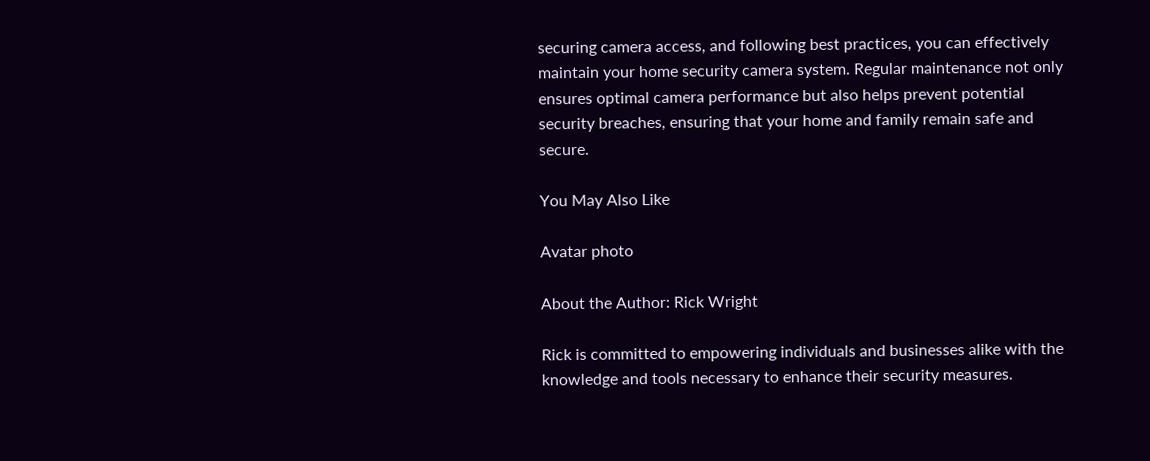securing camera access, and following best practices, you can effectively maintain your home security camera system. Regular maintenance not only ensures optimal camera performance but also helps prevent potential security breaches, ensuring that your home and family remain safe and secure.

You May Also Like

Avatar photo

About the Author: Rick Wright

Rick is committed to empowering individuals and businesses alike with the knowledge and tools necessary to enhance their security measures.